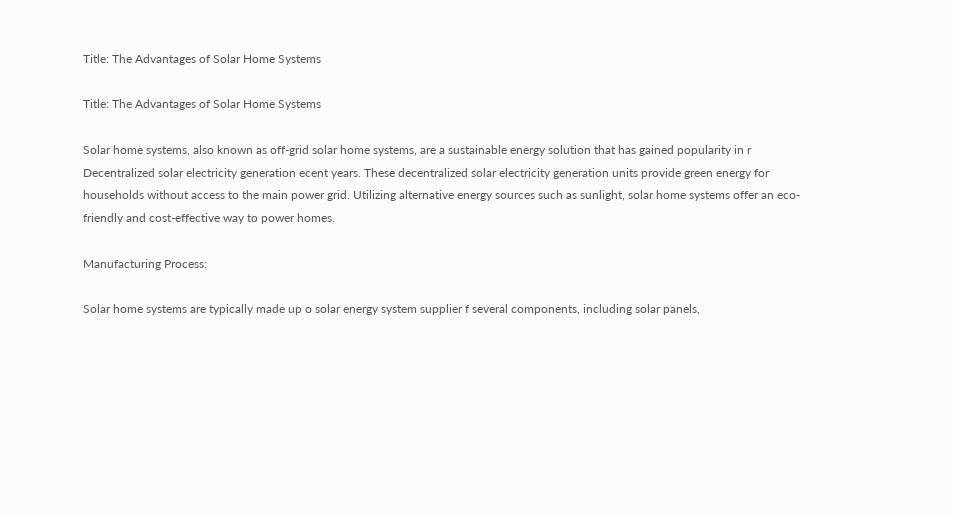Title: The Advantages of Solar Home Systems

Title: The Advantages of Solar Home Systems

Solar home systems, also known as off-grid solar home systems, are a sustainable energy solution that has gained popularity in r Decentralized solar electricity generation ecent years. These decentralized solar electricity generation units provide green energy for households without access to the main power grid. Utilizing alternative energy sources such as sunlight, solar home systems offer an eco-friendly and cost-effective way to power homes.

Manufacturing Process:

Solar home systems are typically made up o solar energy system supplier f several components, including solar panels,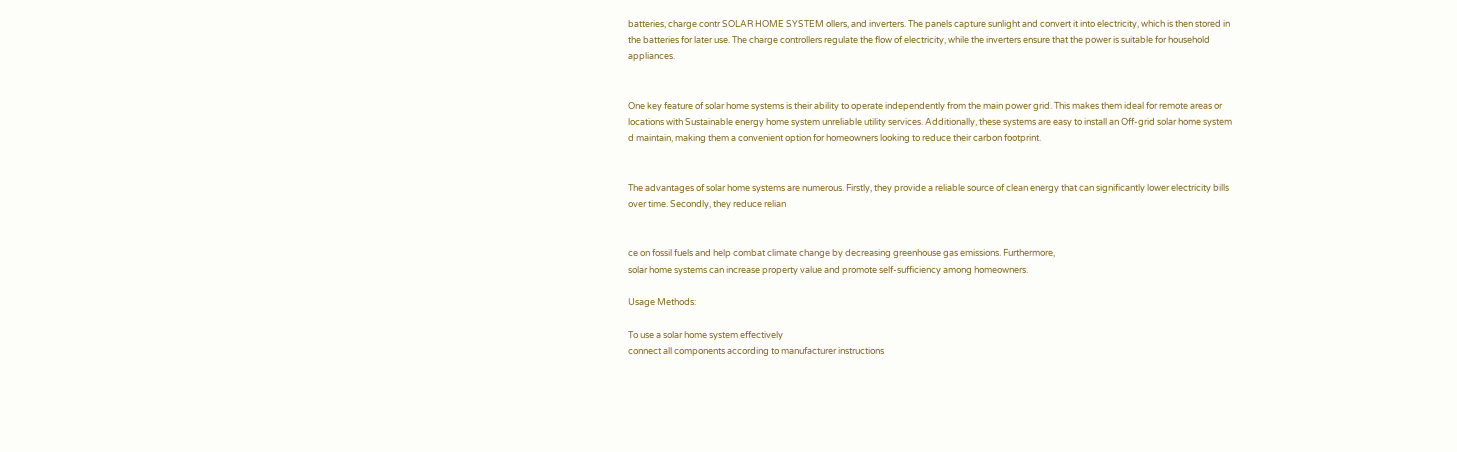batteries, charge contr SOLAR HOME SYSTEM ollers, and inverters. The panels capture sunlight and convert it into electricity, which is then stored in the batteries for later use. The charge controllers regulate the flow of electricity, while the inverters ensure that the power is suitable for household appliances.


One key feature of solar home systems is their ability to operate independently from the main power grid. This makes them ideal for remote areas or locations with Sustainable energy home system unreliable utility services. Additionally, these systems are easy to install an Off-grid solar home system d maintain, making them a convenient option for homeowners looking to reduce their carbon footprint.


The advantages of solar home systems are numerous. Firstly, they provide a reliable source of clean energy that can significantly lower electricity bills over time. Secondly, they reduce relian


ce on fossil fuels and help combat climate change by decreasing greenhouse gas emissions. Furthermore,
solar home systems can increase property value and promote self-sufficiency among homeowners.

Usage Methods:

To use a solar home system effectively
connect all components according to manufacturer instructions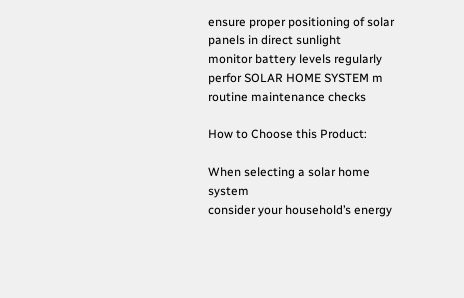ensure proper positioning of solar panels in direct sunlight
monitor battery levels regularly
perfor SOLAR HOME SYSTEM m routine maintenance checks

How to Choose this Product:

When selecting a solar home system
consider your household’s energy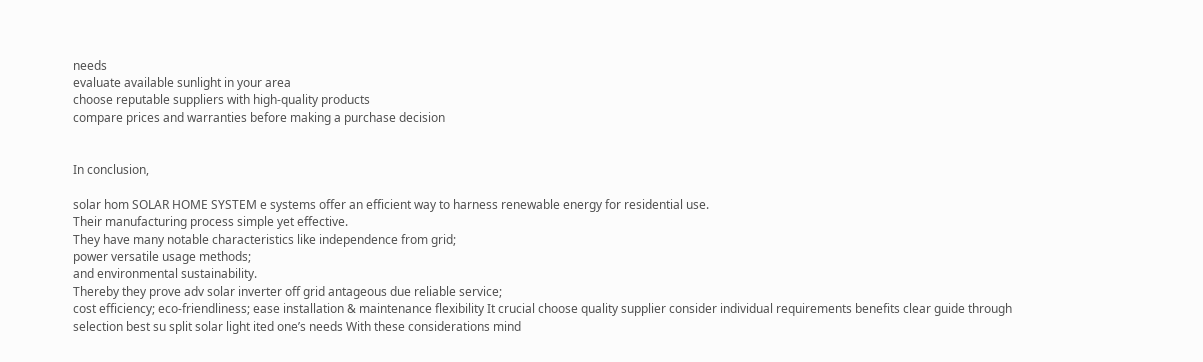needs
evaluate available sunlight in your area
choose reputable suppliers with high-quality products
compare prices and warranties before making a purchase decision


In conclusion,

solar hom SOLAR HOME SYSTEM e systems offer an efficient way to harness renewable energy for residential use.
Their manufacturing process simple yet effective.
They have many notable characteristics like independence from grid;
power versatile usage methods;
and environmental sustainability.
Thereby they prove adv solar inverter off grid antageous due reliable service;
cost efficiency; eco-friendliness; ease installation & maintenance flexibility It crucial choose quality supplier consider individual requirements benefits clear guide through selection best su split solar light ited one’s needs With these considerations mind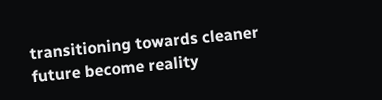transitioning towards cleaner future become reality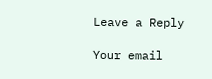Leave a Reply

Your email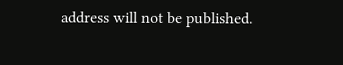address will not be published.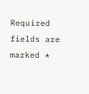Required fields are marked *